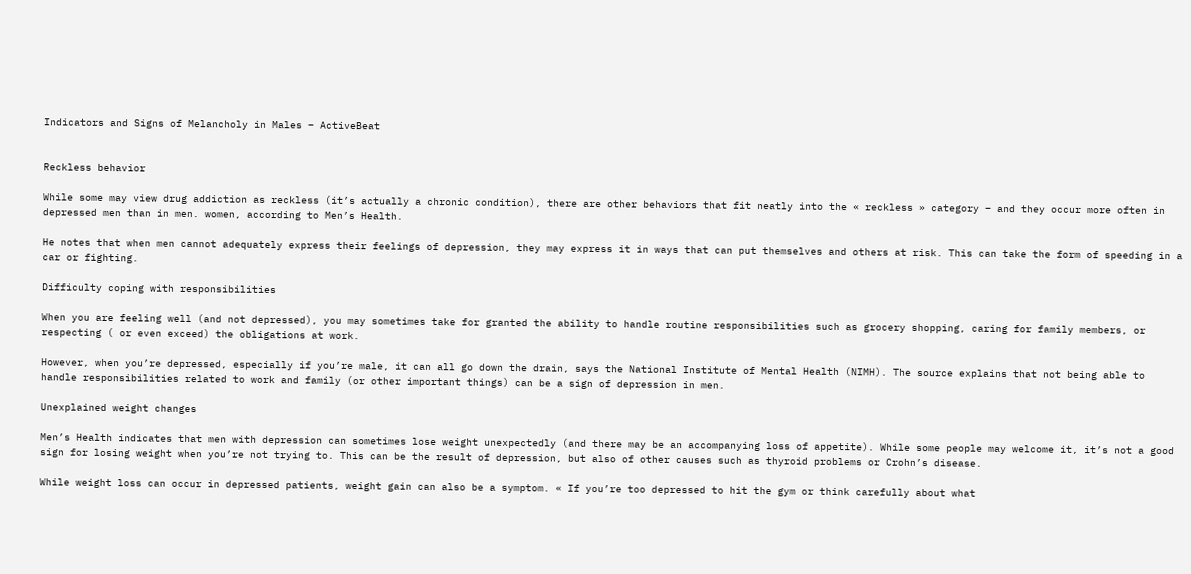Indicators and Signs of Melancholy in Males – ActiveBeat


Reckless behavior

While some may view drug addiction as reckless (it’s actually a chronic condition), there are other behaviors that fit neatly into the « reckless » category – and they occur more often in depressed men than in men. women, according to Men’s Health.

He notes that when men cannot adequately express their feelings of depression, they may express it in ways that can put themselves and others at risk. This can take the form of speeding in a car or fighting.

Difficulty coping with responsibilities

When you are feeling well (and not depressed), you may sometimes take for granted the ability to handle routine responsibilities such as grocery shopping, caring for family members, or respecting ( or even exceed) the obligations at work.

However, when you’re depressed, especially if you’re male, it can all go down the drain, says the National Institute of Mental Health (NIMH). The source explains that not being able to handle responsibilities related to work and family (or other important things) can be a sign of depression in men.

Unexplained weight changes

Men’s Health indicates that men with depression can sometimes lose weight unexpectedly (and there may be an accompanying loss of appetite). While some people may welcome it, it’s not a good sign for losing weight when you’re not trying to. This can be the result of depression, but also of other causes such as thyroid problems or Crohn’s disease.

While weight loss can occur in depressed patients, weight gain can also be a symptom. « If you’re too depressed to hit the gym or think carefully about what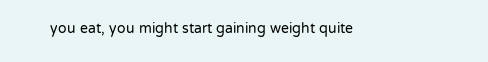you eat, you might start gaining weight quite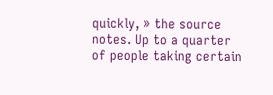quickly, » the source notes. Up to a quarter of people taking certain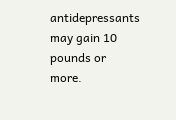antidepressants may gain 10 pounds or more.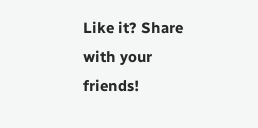Like it? Share with your friends!